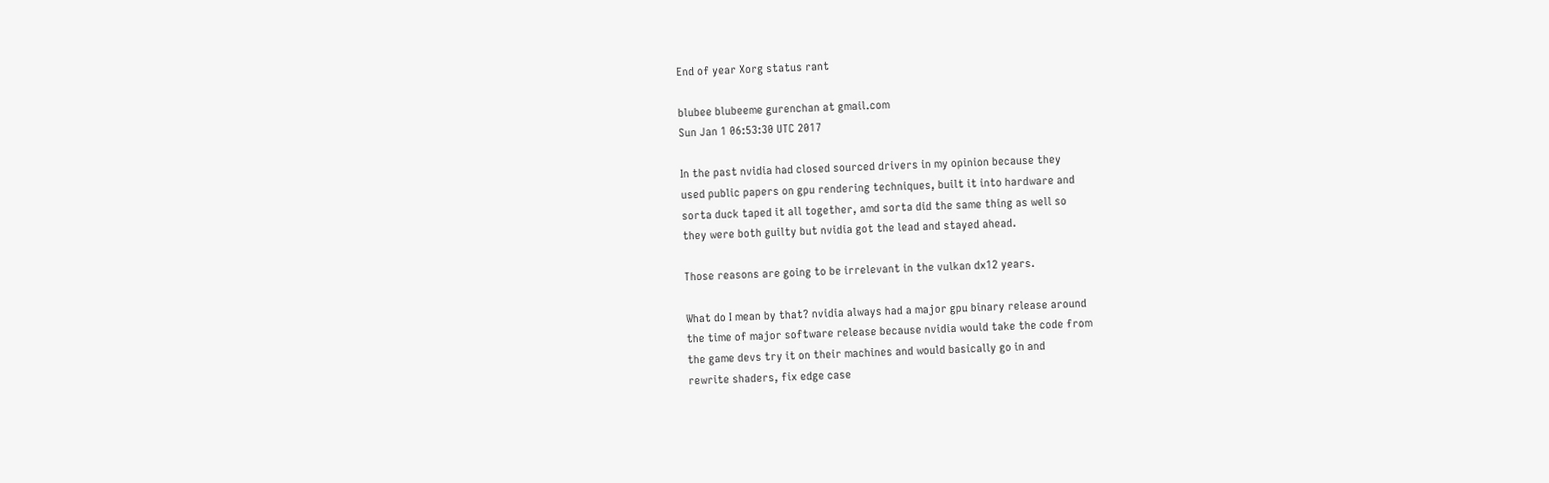End of year Xorg status rant

blubee blubeeme gurenchan at gmail.com
Sun Jan 1 06:53:30 UTC 2017

In the past nvidia had closed sourced drivers in my opinion because they
used public papers on gpu rendering techniques, built it into hardware and
sorta duck taped it all together, amd sorta did the same thing as well so
they were both guilty but nvidia got the lead and stayed ahead.

Those reasons are going to be irrelevant in the vulkan dx12 years.

What do I mean by that? nvidia always had a major gpu binary release around
the time of major software release because nvidia would take the code from
the game devs try it on their machines and would basically go in and
rewrite shaders, fix edge case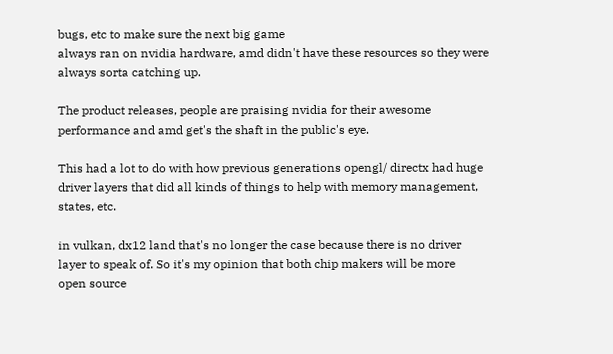bugs, etc to make sure the next big game
always ran on nvidia hardware, amd didn't have these resources so they were
always sorta catching up.

The product releases, people are praising nvidia for their awesome
performance and amd get's the shaft in the public's eye.

This had a lot to do with how previous generations opengl/ directx had huge
driver layers that did all kinds of things to help with memory management,
states, etc.

in vulkan, dx12 land that's no longer the case because there is no driver
layer to speak of. So it's my opinion that both chip makers will be more
open source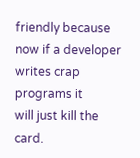friendly because now if a developer writes crap programs it
will just kill the card.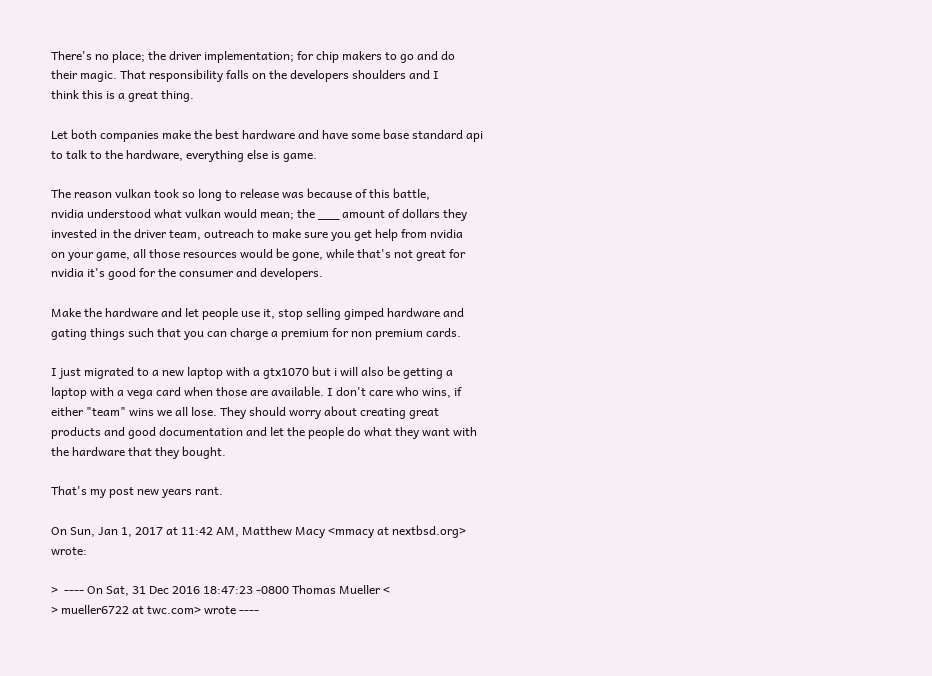There's no place; the driver implementation; for chip makers to go and do
their magic. That responsibility falls on the developers shoulders and I
think this is a great thing.

Let both companies make the best hardware and have some base standard api
to talk to the hardware, everything else is game.

The reason vulkan took so long to release was because of this battle,
nvidia understood what vulkan would mean; the ___ amount of dollars they
invested in the driver team, outreach to make sure you get help from nvidia
on your game, all those resources would be gone, while that's not great for
nvidia it's good for the consumer and developers.

Make the hardware and let people use it, stop selling gimped hardware and
gating things such that you can charge a premium for non premium cards.

I just migrated to a new laptop with a gtx1070 but i will also be getting a
laptop with a vega card when those are available. I don't care who wins, if
either "team" wins we all lose. They should worry about creating great
products and good documentation and let the people do what they want with
the hardware that they bought.

That's my post new years rant.

On Sun, Jan 1, 2017 at 11:42 AM, Matthew Macy <mmacy at nextbsd.org> wrote:

>  ---- On Sat, 31 Dec 2016 18:47:23 -0800 Thomas Mueller <
> mueller6722 at twc.com> wrote ----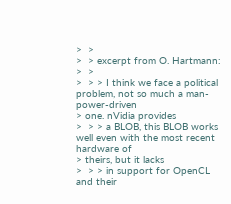>  >
>  > excerpt from O. Hartmann:
>  >
>  > > I think we face a political problem, not so much a man-power-driven
> one. nVidia provides
>  > > a BLOB, this BLOB works well even with the most recent hardware of
> theirs, but it lacks
>  > > in support for OpenCL and their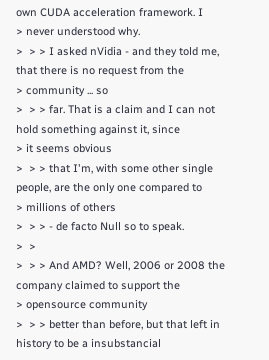own CUDA acceleration framework. I
> never understood why.
>  > > I asked nVidia - and they told me, that there is no request from the
> community ... so
>  > > far. That is a claim and I can not hold something against it, since
> it seems obvious
>  > > that I'm, with some other single people, are the only one compared to
> millions of others
>  > > - de facto Null so to speak.
>  >
>  > > And AMD? Well, 2006 or 2008 the company claimed to support the
> opensource community
>  > > better than before, but that left in history to be a insubstancial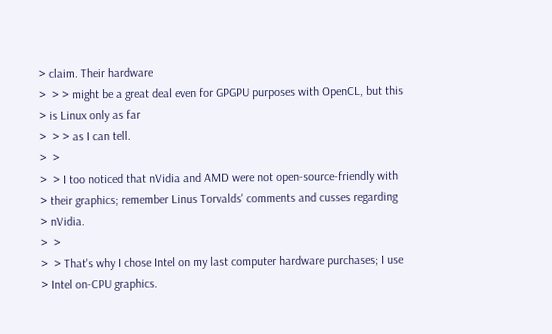> claim. Their hardware
>  > > might be a great deal even for GPGPU purposes with OpenCL, but this
> is Linux only as far
>  > > as I can tell.
>  >
>  > I too noticed that nVidia and AMD were not open-source-friendly with
> their graphics; remember Linus Torvalds' comments and cusses regarding
> nVidia.
>  >
>  > That's why I chose Intel on my last computer hardware purchases; I use
> Intel on-CPU graphics.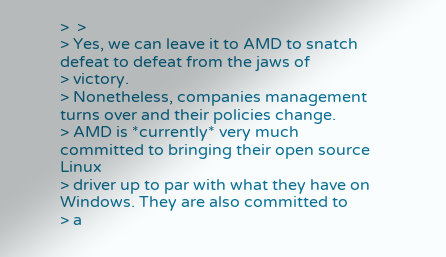>  >
> Yes, we can leave it to AMD to snatch defeat to defeat from the jaws of
> victory.
> Nonetheless, companies management turns over and their policies change.
> AMD is *currently* very much committed to bringing their open source Linux
> driver up to par with what they have on Windows. They are also committed to
> a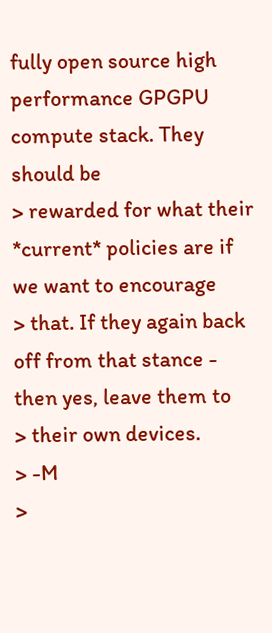fully open source high performance GPGPU compute stack. They should be
> rewarded for what their *current* policies are if we want to encourage
> that. If they again back off from that stance - then yes, leave them to
> their own devices.
> -M
>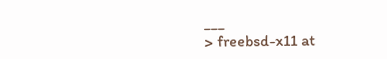___
> freebsd-x11 at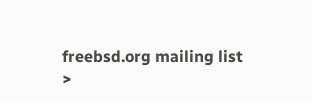freebsd.org mailing list
>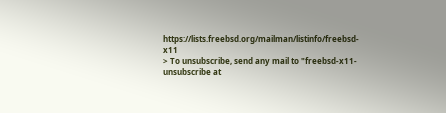https://lists.freebsd.org/mailman/listinfo/freebsd-x11
> To unsubscribe, send any mail to "freebsd-x11-unsubscribe at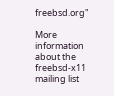freebsd.org"

More information about the freebsd-x11 mailing list